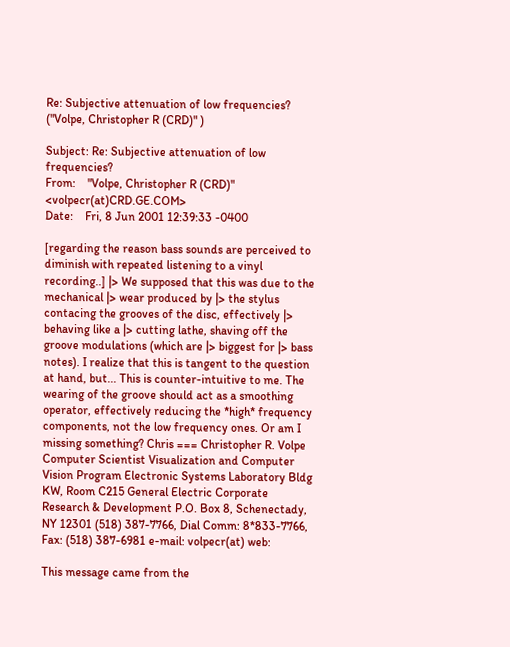Re: Subjective attenuation of low frequencies? ("Volpe, Christopher R (CRD)" )

Subject: Re: Subjective attenuation of low frequencies?
From:    "Volpe, Christopher R (CRD)"  <volpecr(at)CRD.GE.COM>
Date:    Fri, 8 Jun 2001 12:39:33 -0400

[regarding the reason bass sounds are perceived to diminish with repeated listening to a vinyl recording..] |> We supposed that this was due to the mechanical |> wear produced by |> the stylus contacing the grooves of the disc, effectively |> behaving like a |> cutting lathe, shaving off the groove modulations (which are |> biggest for |> bass notes). I realize that this is tangent to the question at hand, but... This is counter-intuitive to me. The wearing of the groove should act as a smoothing operator, effectively reducing the *high* frequency components, not the low frequency ones. Or am I missing something? Chris === Christopher R. Volpe Computer Scientist Visualization and Computer Vision Program Electronic Systems Laboratory Bldg KW, Room C215 General Electric Corporate Research & Development P.O. Box 8, Schenectady, NY 12301 (518) 387-7766, Dial Comm: 8*833-7766, Fax: (518) 387-6981 e-mail: volpecr(at) web:

This message came from the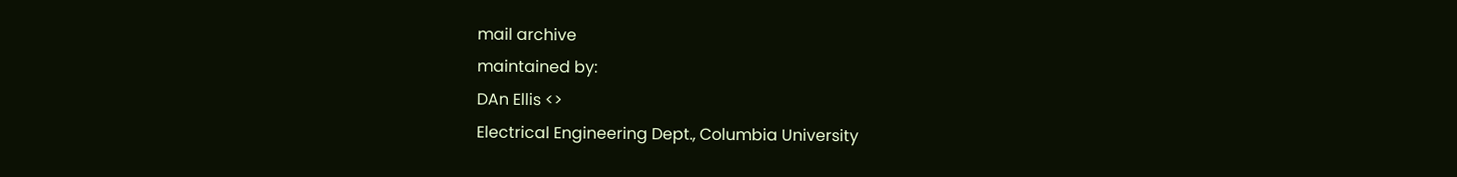mail archive
maintained by:
DAn Ellis <>
Electrical Engineering Dept., Columbia University